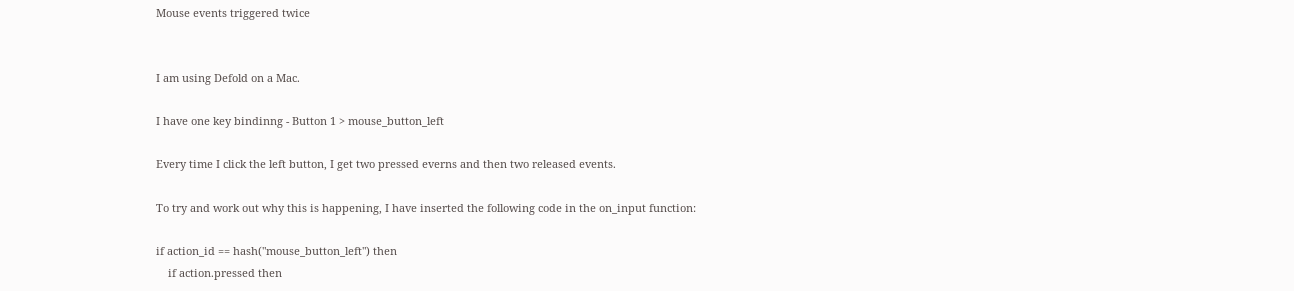Mouse events triggered twice


I am using Defold on a Mac.

I have one key bindinng - Button 1 > mouse_button_left

Every time I click the left button, I get two pressed everns and then two released events.

To try and work out why this is happening, I have inserted the following code in the on_input function:

if action_id == hash("mouse_button_left") then
    if action.pressed then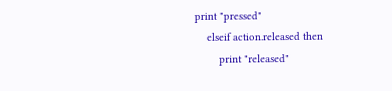print "pressed"
    elseif action.released then
        print "released"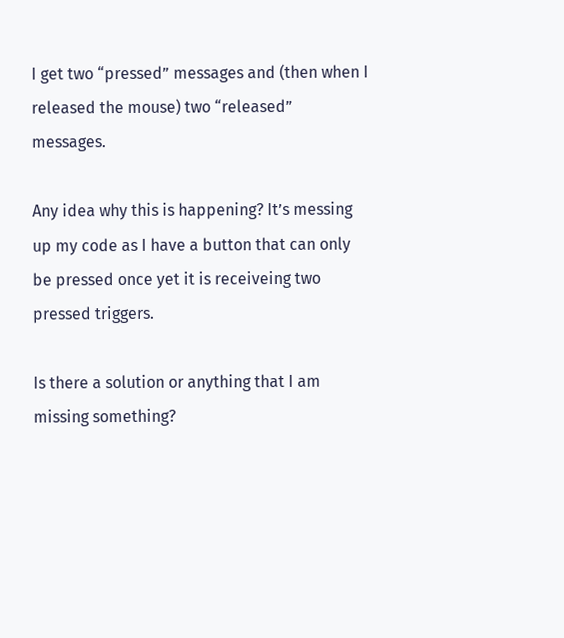I get two “pressed” messages and (then when I released the mouse) two “released” messages.

Any idea why this is happening? It’s messing up my code as I have a button that can only be pressed once yet it is receiveing two pressed triggers.

Is there a solution or anything that I am missing something?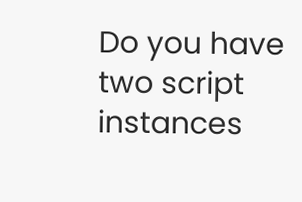Do you have two script instances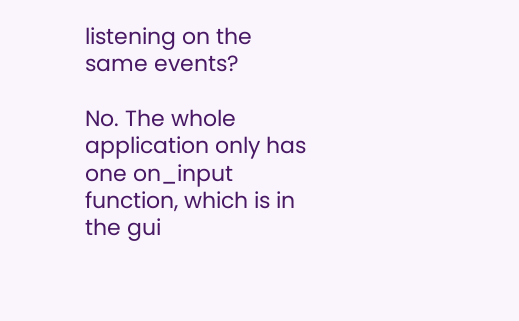listening on the same events?

No. The whole application only has one on_input function, which is in the gui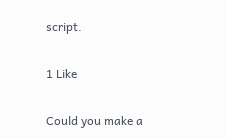script.

1 Like

Could you make a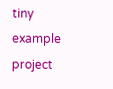tiny example project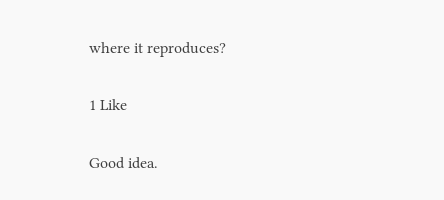where it reproduces?

1 Like

Good idea.